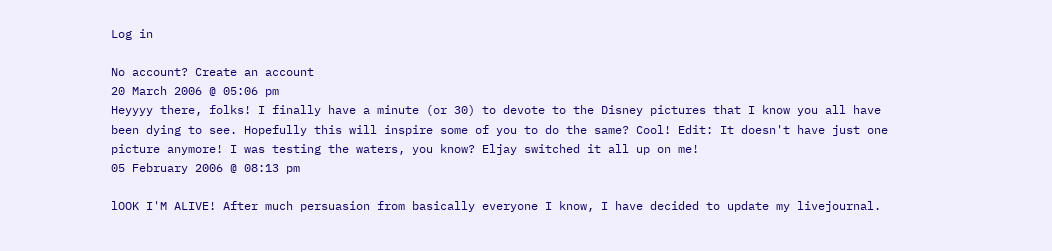Log in

No account? Create an account
20 March 2006 @ 05:06 pm
Heyyyy there, folks! I finally have a minute (or 30) to devote to the Disney pictures that I know you all have been dying to see. Hopefully this will inspire some of you to do the same? Cool! Edit: It doesn't have just one picture anymore! I was testing the waters, you know? Eljay switched it all up on me!
05 February 2006 @ 08:13 pm

lOOK I'M ALIVE! After much persuasion from basically everyone I know, I have decided to update my livejournal.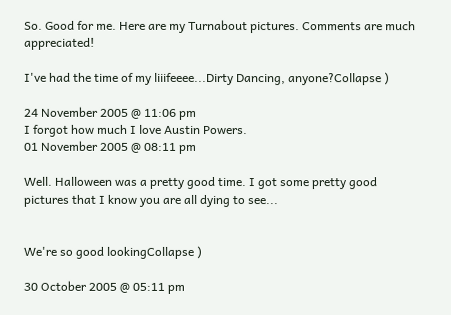So. Good for me. Here are my Turnabout pictures. Comments are much appreciated!

I've had the time of my liiifeeee...Dirty Dancing, anyone?Collapse )

24 November 2005 @ 11:06 pm
I forgot how much I love Austin Powers.
01 November 2005 @ 08:11 pm

Well. Halloween was a pretty good time. I got some pretty good pictures that I know you are all dying to see...


We're so good lookingCollapse )

30 October 2005 @ 05:11 pm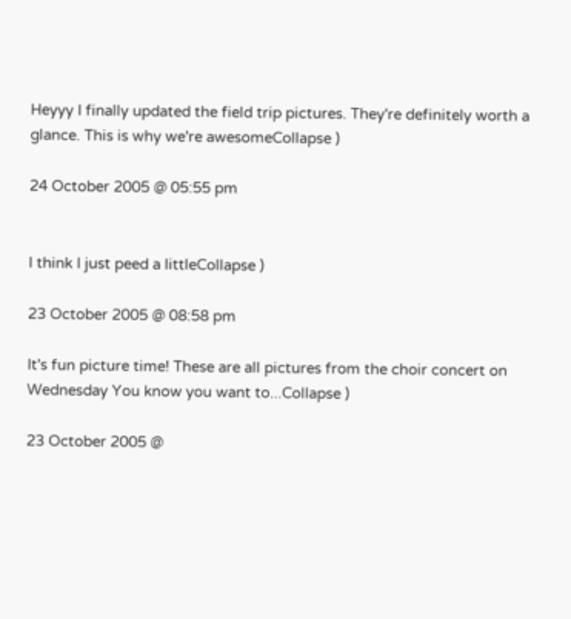Heyyy I finally updated the field trip pictures. They're definitely worth a glance. This is why we're awesomeCollapse )

24 October 2005 @ 05:55 pm


I think I just peed a littleCollapse )

23 October 2005 @ 08:58 pm

It's fun picture time! These are all pictures from the choir concert on Wednesday You know you want to...Collapse )

23 October 2005 @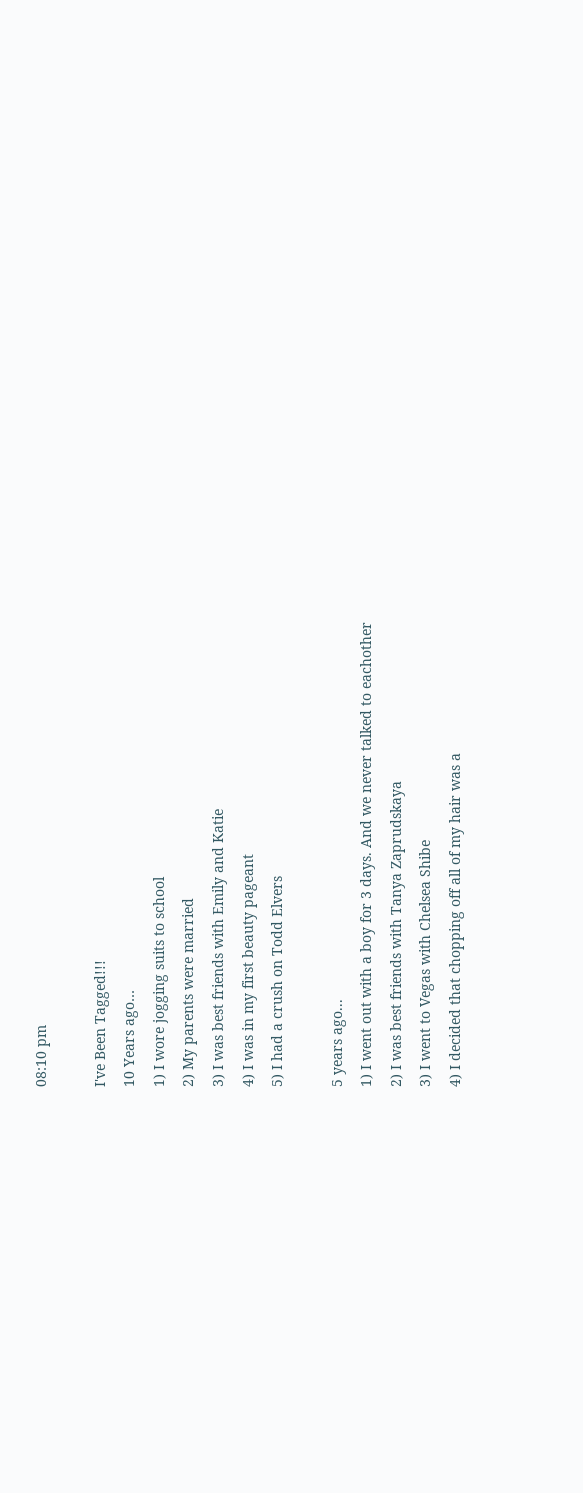08:10 pm

I've Been Tagged!!!
10 Years ago…
1) I wore jogging suits to school
2) My parents were married
3) I was best friends with Emily and Katie
4) I was in my first beauty pageant
5) I had a crush on Todd Elvers

5 years ago...
1) I went out with a boy for 3 days. And we never talked to eachother
2) I was best friends with Tanya Zaprudskaya
3) I went to Vegas with Chelsea Shibe
4) I decided that chopping off all of my hair was a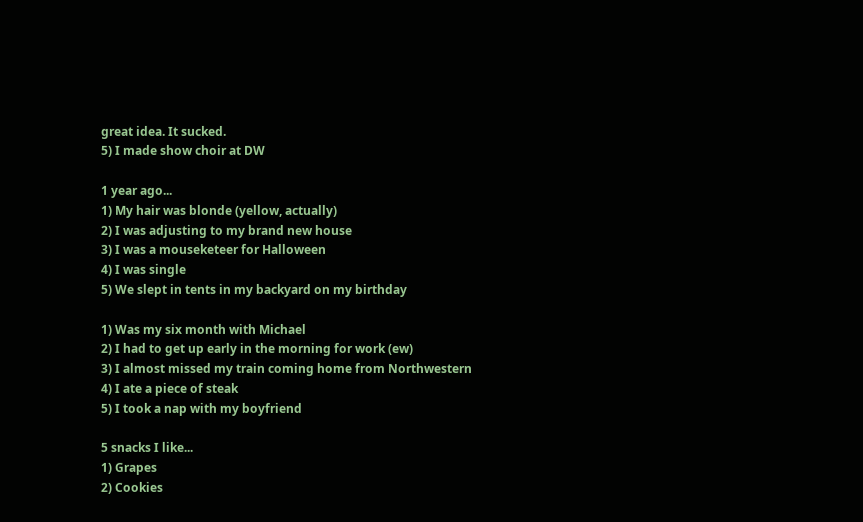great idea. It sucked.
5) I made show choir at DW

1 year ago...
1) My hair was blonde (yellow, actually)
2) I was adjusting to my brand new house
3) I was a mouseketeer for Halloween
4) I was single
5) We slept in tents in my backyard on my birthday

1) Was my six month with Michael
2) I had to get up early in the morning for work (ew)
3) I almost missed my train coming home from Northwestern
4) I ate a piece of steak
5) I took a nap with my boyfriend

5 snacks I like...
1) Grapes
2) Cookies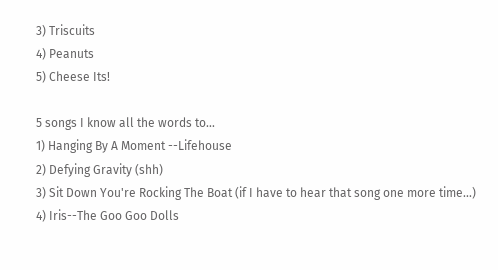3) Triscuits
4) Peanuts
5) Cheese Its!

5 songs I know all the words to...
1) Hanging By A Moment --Lifehouse
2) Defying Gravity (shh)
3) Sit Down You're Rocking The Boat (if I have to hear that song one more time...)
4) Iris--The Goo Goo Dolls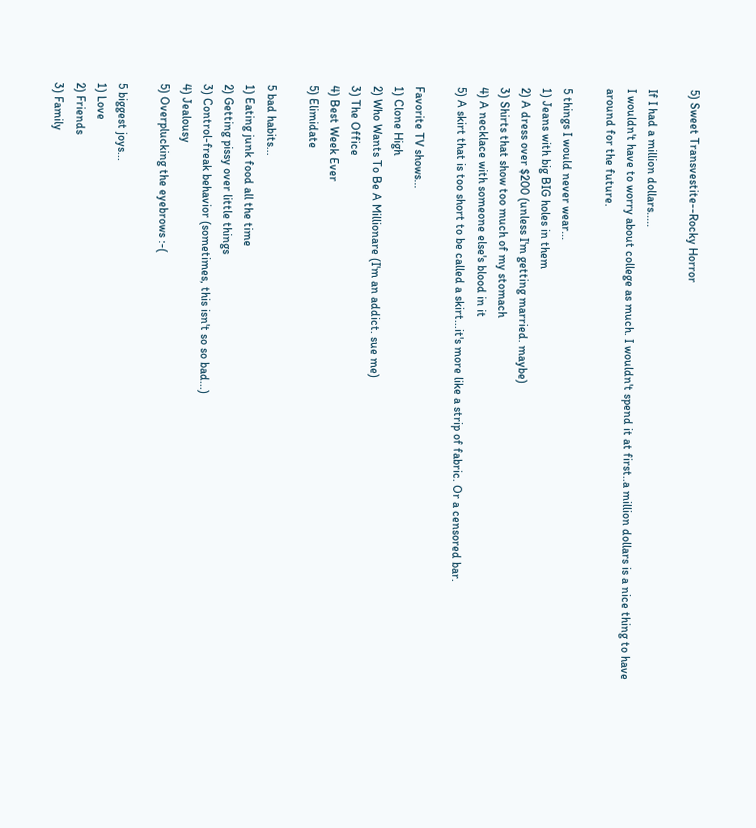5) Sweet Transvestite--Rocky Horror

If I had a million dollars.....
I wouldn't have to worry about college as much. I wouldn't spend it at first..a million dollars is a nice thing to have around for the future.

5 things I would never wear...
1) Jeans with big BIG holes in them
2) A dress over $200 (unless I'm getting married. maybe)
3) Shirts that show too much of my stomach
4) A necklace with someone else's blood in it
5) A skirt that is too short to be called a skirt...it's more like a strip of fabric. Or a censored bar.

Favorite TV shows...
1) Clone High
2) Who Wants To Be A Millionare (I'm an addict. sue me)
3) The Office
4) Best Week Ever
5) Elimidate

5 bad habits...
1) Eating junk food all the time
2) Getting pissy over little things
3) Control-freak behavior (sometimes, this isn't so so bad...)
4) Jealousy
5) Overplucking the eyebrows :-(

5 biggest joys...
1) Love
2) Friends
3) Family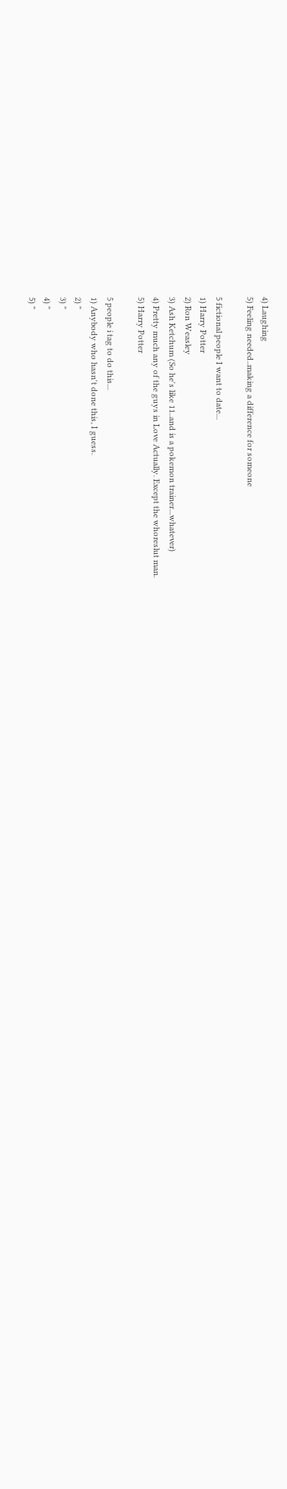4) Laughing
5) Feeling needed..making a difference for someone

5 fictional people I want to date...
1) Harry Potter
2) Ron Weasley
3) Ash Ketchum (So he's like 11..and is a pokemon trainer...whatever)
4) Pretty much any of the guys in Love Actually. Except the whoreslut man.
5) Harry Potter

5 people i tag to do this...
1) Anybody who hasn't done this, I guess.
2) "
3) "
4) "
5) "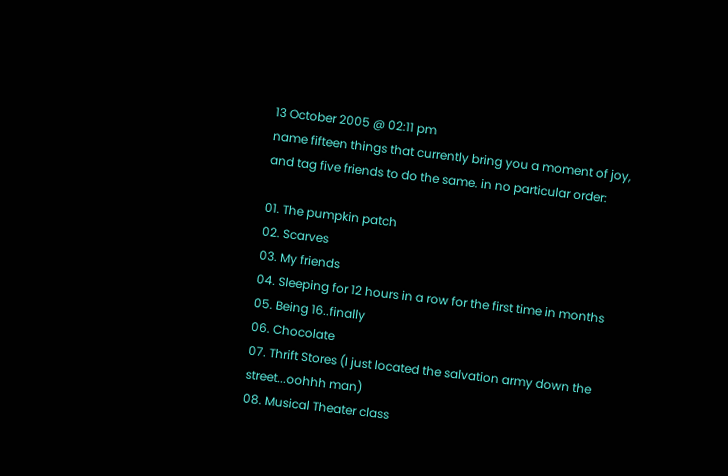13 October 2005 @ 02:11 pm
name fifteen things that currently bring you a moment of joy, and tag five friends to do the same. in no particular order:

01. The pumpkin patch
02. Scarves
03. My friends
04. Sleeping for 12 hours in a row for the first time in months
05. Being 16..finally
06. Chocolate
07. Thrift Stores (I just located the salvation army down the street...oohhh man)
08. Musical Theater class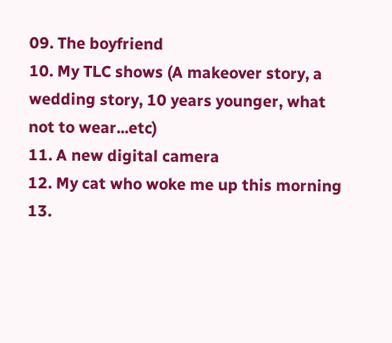09. The boyfriend
10. My TLC shows (A makeover story, a wedding story, 10 years younger, what not to wear...etc)
11. A new digital camera
12. My cat who woke me up this morning
13.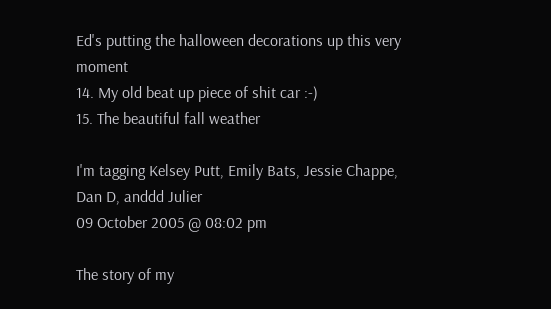Ed's putting the halloween decorations up this very moment
14. My old beat up piece of shit car :-)
15. The beautiful fall weather

I'm tagging Kelsey Putt, Emily Bats, Jessie Chappe, Dan D, anddd Julier
09 October 2005 @ 08:02 pm

The story of my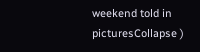weekend told in picturesCollapse )